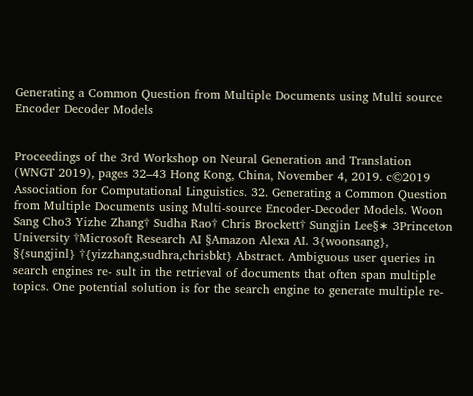Generating a Common Question from Multiple Documents using Multi source Encoder Decoder Models


Proceedings of the 3rd Workshop on Neural Generation and Translation (WNGT 2019), pages 32–43 Hong Kong, China, November 4, 2019. c©2019 Association for Computational Linguistics. 32. Generating a Common Question from Multiple Documents using Multi-source Encoder-Decoder Models. Woon Sang Cho3 Yizhe Zhang† Sudha Rao† Chris Brockett† Sungjin Lee§∗ 3Princeton University †Microsoft Research AI §Amazon Alexa AI. 3{woonsang}, §{sungjinl} †{yizzhang,sudhra,chrisbkt} Abstract. Ambiguous user queries in search engines re- sult in the retrieval of documents that often span multiple topics. One potential solution is for the search engine to generate multiple re-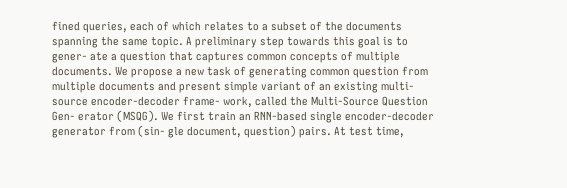fined queries, each of which relates to a subset of the documents spanning the same topic. A preliminary step towards this goal is to gener- ate a question that captures common concepts of multiple documents. We propose a new task of generating common question from multiple documents and present simple variant of an existing multi-source encoder-decoder frame- work, called the Multi-Source Question Gen- erator (MSQG). We first train an RNN-based single encoder-decoder generator from (sin- gle document, question) pairs. At test time,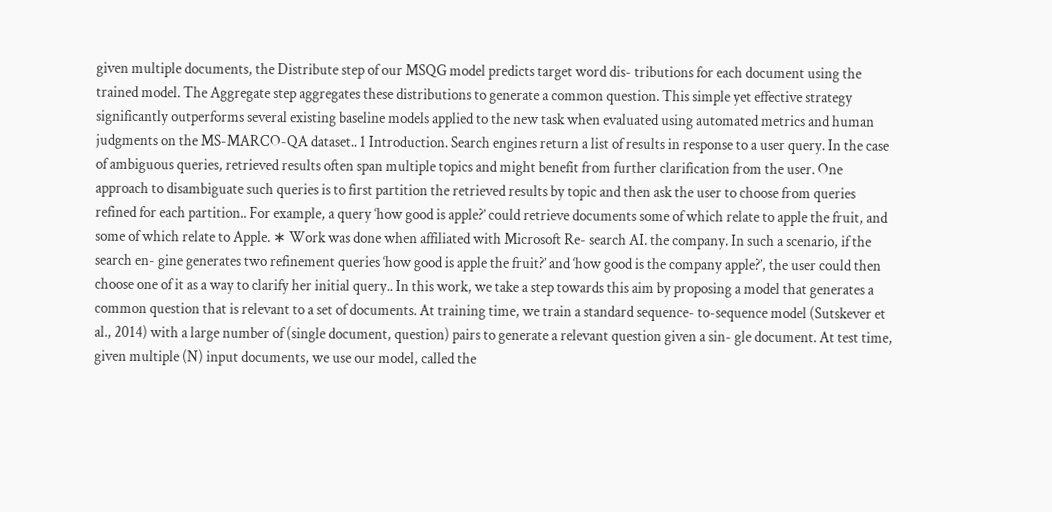given multiple documents, the Distribute step of our MSQG model predicts target word dis- tributions for each document using the trained model. The Aggregate step aggregates these distributions to generate a common question. This simple yet effective strategy significantly outperforms several existing baseline models applied to the new task when evaluated using automated metrics and human judgments on the MS-MARCO-QA dataset.. 1 Introduction. Search engines return a list of results in response to a user query. In the case of ambiguous queries, retrieved results often span multiple topics and might benefit from further clarification from the user. One approach to disambiguate such queries is to first partition the retrieved results by topic and then ask the user to choose from queries refined for each partition.. For example, a query ‘how good is apple?’ could retrieve documents some of which relate to apple the fruit, and some of which relate to Apple. ∗ Work was done when affiliated with Microsoft Re- search AI. the company. In such a scenario, if the search en- gine generates two refinement queries ‘how good is apple the fruit?’ and ‘how good is the company apple?’, the user could then choose one of it as a way to clarify her initial query.. In this work, we take a step towards this aim by proposing a model that generates a common question that is relevant to a set of documents. At training time, we train a standard sequence- to-sequence model (Sutskever et al., 2014) with a large number of (single document, question) pairs to generate a relevant question given a sin- gle document. At test time, given multiple (N) input documents, we use our model, called the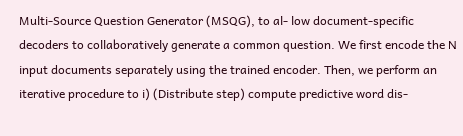Multi-Source Question Generator (MSQG), to al- low document-specific decoders to collaboratively generate a common question. We first encode the N input documents separately using the trained encoder. Then, we perform an iterative procedure to i) (Distribute step) compute predictive word dis-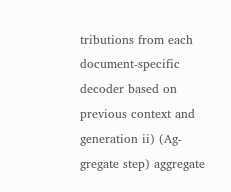tributions from each document-specific decoder based on previous context and generation ii) (Ag- gregate step) aggregate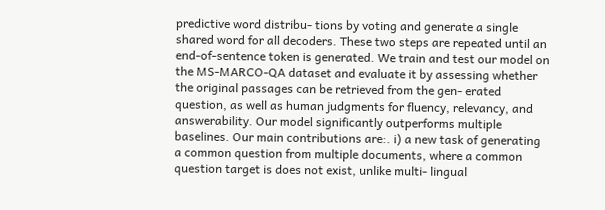predictive word distribu- tions by voting and generate a single shared word for all decoders. These two steps are repeated until an end-of-sentence token is generated. We train and test our model on the MS-MARCO-QA dataset and evaluate it by assessing whether the original passages can be retrieved from the gen- erated question, as well as human judgments for fluency, relevancy, and answerability. Our model significantly outperforms multiple baselines. Our main contributions are:. i) a new task of generating a common question from multiple documents, where a common question target is does not exist, unlike multi- lingual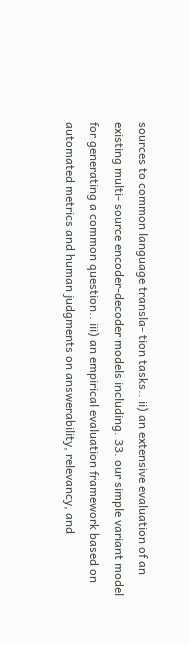sources to common language transla- tion tasks.. ii) an extensive evaluation of an existing multi- source encoder-decoder models including. 33. our simple variant model for generating a common question.. iii) an empirical evaluation framework based on automated metrics and human judgments on answerability, relevancy, and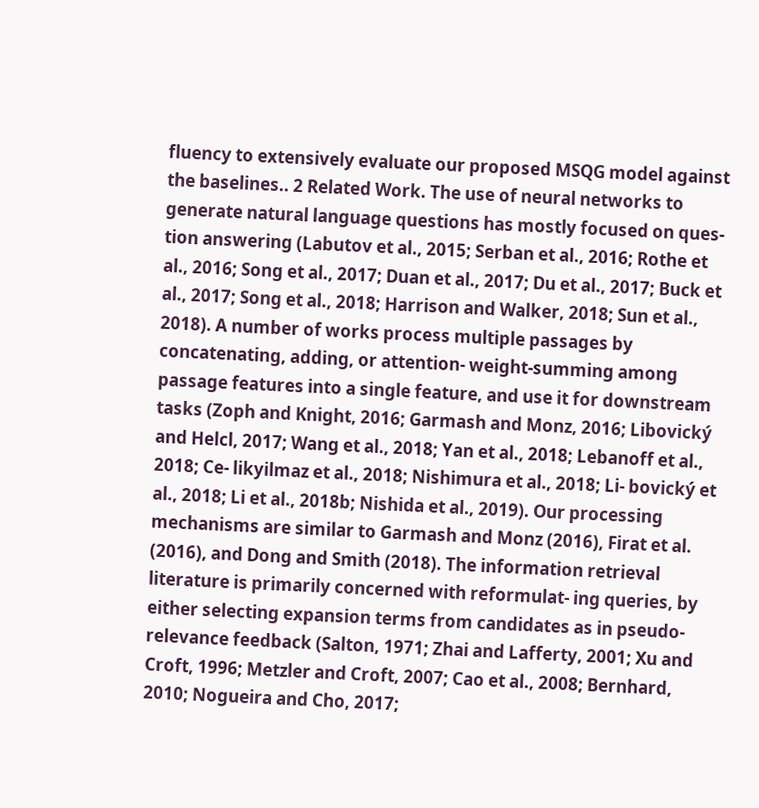fluency to extensively evaluate our proposed MSQG model against the baselines.. 2 Related Work. The use of neural networks to generate natural language questions has mostly focused on ques- tion answering (Labutov et al., 2015; Serban et al., 2016; Rothe et al., 2016; Song et al., 2017; Duan et al., 2017; Du et al., 2017; Buck et al., 2017; Song et al., 2018; Harrison and Walker, 2018; Sun et al., 2018). A number of works process multiple passages by concatenating, adding, or attention- weight-summing among passage features into a single feature, and use it for downstream tasks (Zoph and Knight, 2016; Garmash and Monz, 2016; Libovický and Helcl, 2017; Wang et al., 2018; Yan et al., 2018; Lebanoff et al., 2018; Ce- likyilmaz et al., 2018; Nishimura et al., 2018; Li- bovický et al., 2018; Li et al., 2018b; Nishida et al., 2019). Our processing mechanisms are similar to Garmash and Monz (2016), Firat et al. (2016), and Dong and Smith (2018). The information retrieval literature is primarily concerned with reformulat- ing queries, by either selecting expansion terms from candidates as in pseudo-relevance feedback (Salton, 1971; Zhai and Lafferty, 2001; Xu and Croft, 1996; Metzler and Croft, 2007; Cao et al., 2008; Bernhard, 2010; Nogueira and Cho, 2017;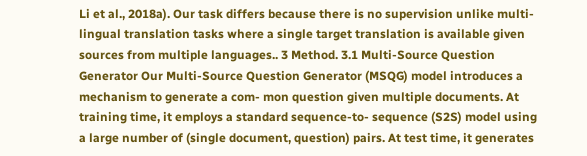Li et al., 2018a). Our task differs because there is no supervision unlike multi-lingual translation tasks where a single target translation is available given sources from multiple languages.. 3 Method. 3.1 Multi-Source Question Generator Our Multi-Source Question Generator (MSQG) model introduces a mechanism to generate a com- mon question given multiple documents. At training time, it employs a standard sequence-to- sequence (S2S) model using a large number of (single document, question) pairs. At test time, it generates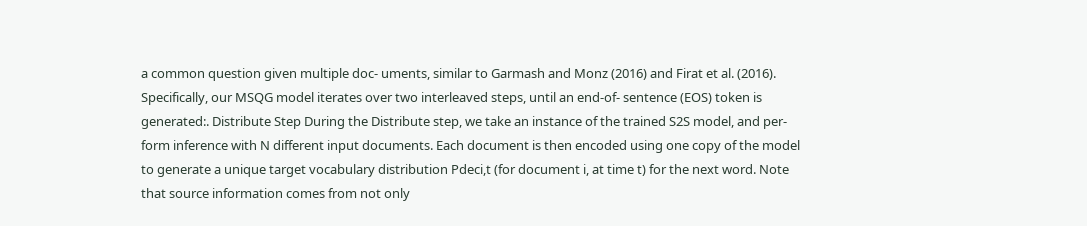a common question given multiple doc- uments, similar to Garmash and Monz (2016) and Firat et al. (2016). Specifically, our MSQG model iterates over two interleaved steps, until an end-of- sentence (EOS) token is generated:. Distribute Step During the Distribute step, we take an instance of the trained S2S model, and per- form inference with N different input documents. Each document is then encoded using one copy of the model to generate a unique target vocabulary distribution Pdeci,t (for document i, at time t) for the next word. Note that source information comes from not only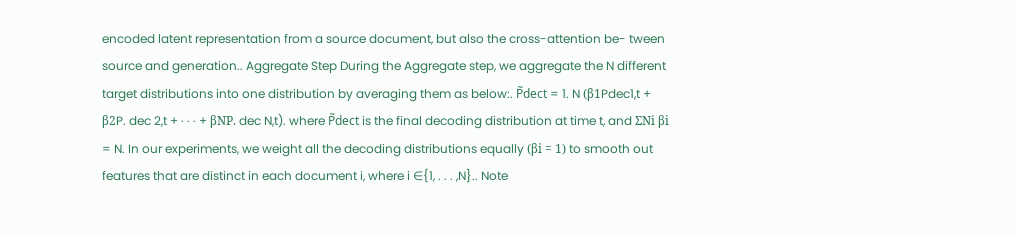encoded latent representation from a source document, but also the cross-attention be- tween source and generation.. Aggregate Step During the Aggregate step, we aggregate the N different target distributions into one distribution by averaging them as below:. P̃dect = 1. N (β1Pdec1,t + β2P. dec 2,t + · · · + βNP. dec N,t). where P̃dect is the final decoding distribution at time t, and ΣNi βi = N. In our experiments, we weight all the decoding distributions equally (βi = 1) to smooth out features that are distinct in each document i, where i ∈{1, . . . ,N}.. Note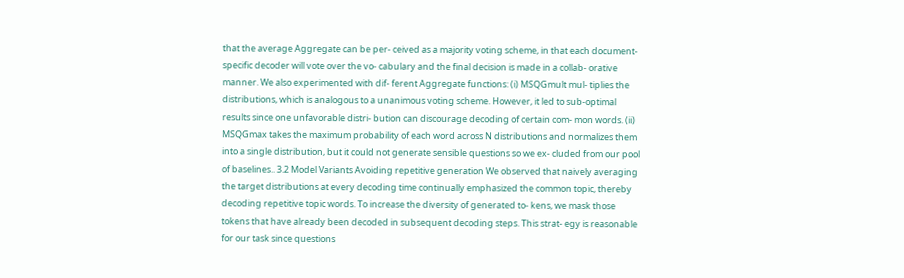that the average Aggregate can be per- ceived as a majority voting scheme, in that each document-specific decoder will vote over the vo- cabulary and the final decision is made in a collab- orative manner. We also experimented with dif- ferent Aggregate functions: (i) MSQGmult mul- tiplies the distributions, which is analogous to a unanimous voting scheme. However, it led to sub-optimal results since one unfavorable distri- bution can discourage decoding of certain com- mon words. (ii) MSQGmax takes the maximum probability of each word across N distributions and normalizes them into a single distribution, but it could not generate sensible questions so we ex- cluded from our pool of baselines.. 3.2 Model Variants Avoiding repetitive generation We observed that naively averaging the target distributions at every decoding time continually emphasized the common topic, thereby decoding repetitive topic words. To increase the diversity of generated to- kens, we mask those tokens that have already been decoded in subsequent decoding steps. This strat- egy is reasonable for our task since questions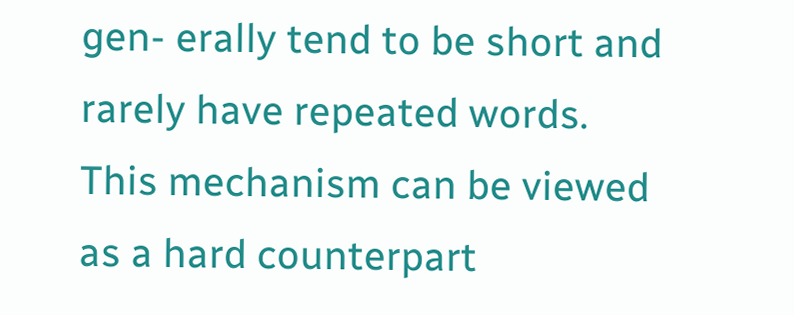gen- erally tend to be short and rarely have repeated words. This mechanism can be viewed as a hard counterpart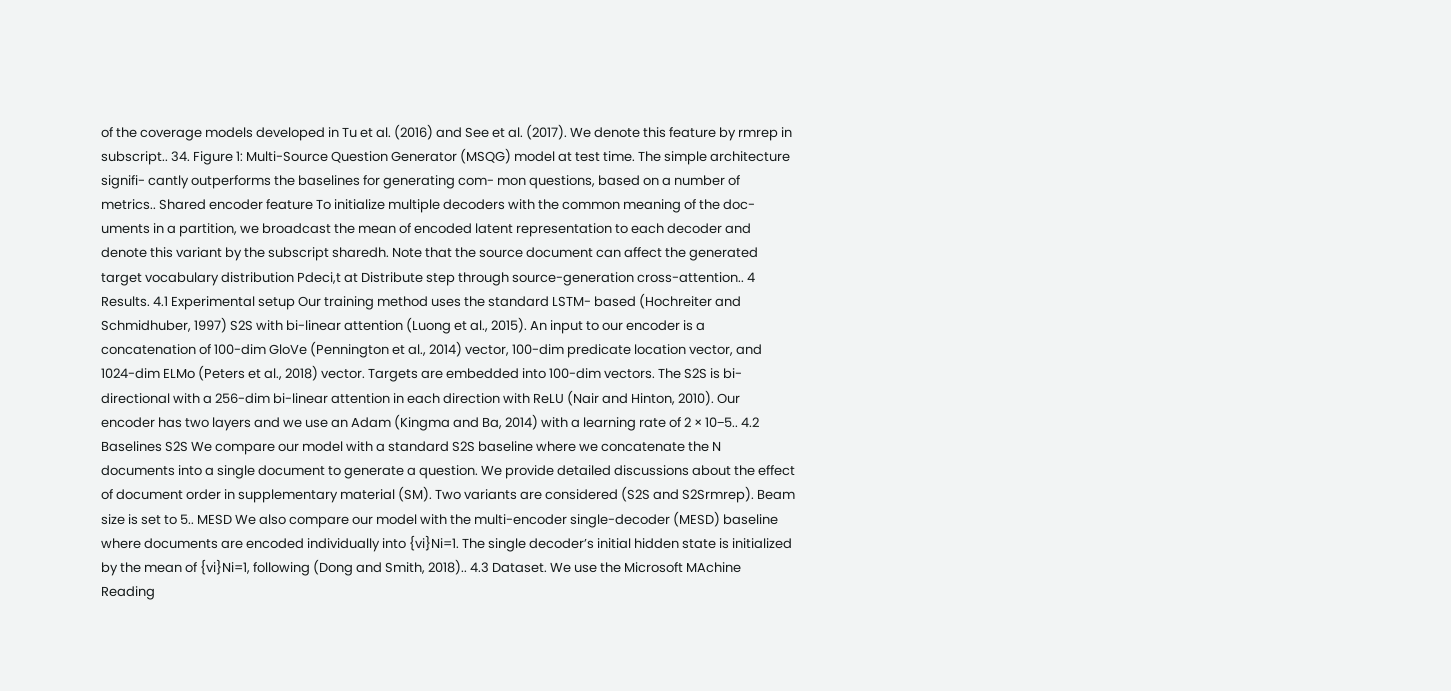of the coverage models developed in Tu et al. (2016) and See et al. (2017). We denote this feature by rmrep in subscript.. 34. Figure 1: Multi-Source Question Generator (MSQG) model at test time. The simple architecture signifi- cantly outperforms the baselines for generating com- mon questions, based on a number of metrics.. Shared encoder feature To initialize multiple decoders with the common meaning of the doc- uments in a partition, we broadcast the mean of encoded latent representation to each decoder and denote this variant by the subscript sharedh. Note that the source document can affect the generated target vocabulary distribution Pdeci,t at Distribute step through source-generation cross-attention.. 4 Results. 4.1 Experimental setup Our training method uses the standard LSTM- based (Hochreiter and Schmidhuber, 1997) S2S with bi-linear attention (Luong et al., 2015). An input to our encoder is a concatenation of 100-dim GloVe (Pennington et al., 2014) vector, 100-dim predicate location vector, and 1024-dim ELMo (Peters et al., 2018) vector. Targets are embedded into 100-dim vectors. The S2S is bi-directional with a 256-dim bi-linear attention in each direction with ReLU (Nair and Hinton, 2010). Our encoder has two layers and we use an Adam (Kingma and Ba, 2014) with a learning rate of 2 × 10−5.. 4.2 Baselines S2S We compare our model with a standard S2S baseline where we concatenate the N documents into a single document to generate a question. We provide detailed discussions about the effect of document order in supplementary material (SM). Two variants are considered (S2S and S2Srmrep). Beam size is set to 5.. MESD We also compare our model with the multi-encoder single-decoder (MESD) baseline where documents are encoded individually into {vi}Ni=1. The single decoder’s initial hidden state is initialized by the mean of {vi}Ni=1, following (Dong and Smith, 2018).. 4.3 Dataset. We use the Microsoft MAchine Reading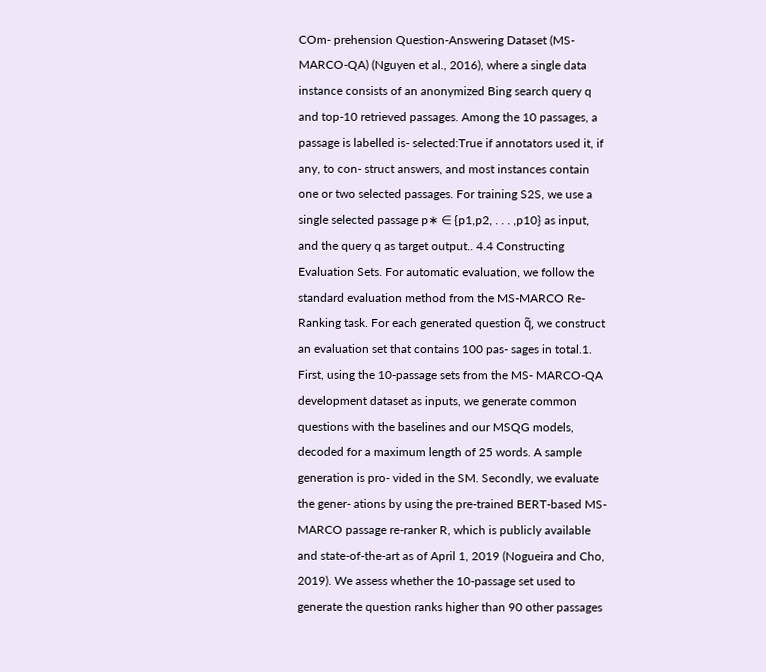COm- prehension Question-Answering Dataset (MS- MARCO-QA) (Nguyen et al., 2016), where a single data instance consists of an anonymized Bing search query q and top-10 retrieved passages. Among the 10 passages, a passage is labelled is- selected:True if annotators used it, if any, to con- struct answers, and most instances contain one or two selected passages. For training S2S, we use a single selected passage p∗ ∈ {p1,p2, . . . ,p10} as input, and the query q as target output.. 4.4 Constructing Evaluation Sets. For automatic evaluation, we follow the standard evaluation method from the MS-MARCO Re- Ranking task. For each generated question q̃, we construct an evaluation set that contains 100 pas- sages in total.1. First, using the 10-passage sets from the MS- MARCO-QA development dataset as inputs, we generate common questions with the baselines and our MSQG models, decoded for a maximum length of 25 words. A sample generation is pro- vided in the SM. Secondly, we evaluate the gener- ations by using the pre-trained BERT-based MS- MARCO passage re-ranker R, which is publicly available and state-of-the-art as of April 1, 2019 (Nogueira and Cho, 2019). We assess whether the 10-passage set used to generate the question ranks higher than 90 other passages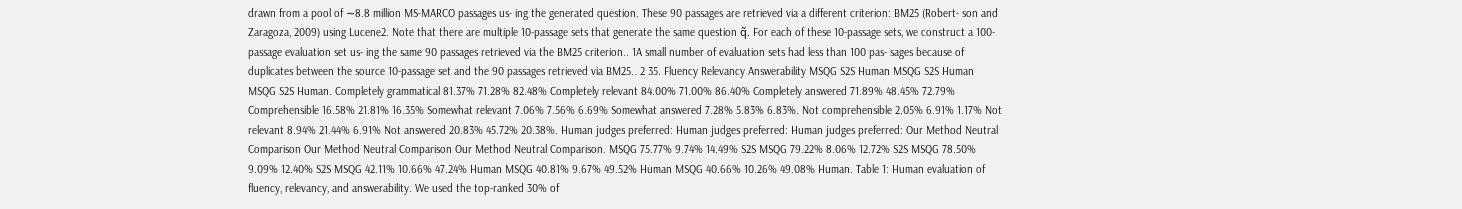drawn from a pool of ∼8.8 million MS-MARCO passages us- ing the generated question. These 90 passages are retrieved via a different criterion: BM25 (Robert- son and Zaragoza, 2009) using Lucene2. Note that there are multiple 10-passage sets that generate the same question q̃. For each of these 10-passage sets, we construct a 100-passage evaluation set us- ing the same 90 passages retrieved via the BM25 criterion.. 1A small number of evaluation sets had less than 100 pas- sages because of duplicates between the source 10-passage set and the 90 passages retrieved via BM25.. 2 35. Fluency Relevancy Answerability MSQG S2S Human MSQG S2S Human MSQG S2S Human. Completely grammatical 81.37% 71.28% 82.48% Completely relevant 84.00% 71.00% 86.40% Completely answered 71.89% 48.45% 72.79% Comprehensible 16.58% 21.81% 16.35% Somewhat relevant 7.06% 7.56% 6.69% Somewhat answered 7.28% 5.83% 6.83%. Not comprehensible 2.05% 6.91% 1.17% Not relevant 8.94% 21.44% 6.91% Not answered 20.83% 45.72% 20.38%. Human judges preferred: Human judges preferred: Human judges preferred: Our Method Neutral Comparison Our Method Neutral Comparison Our Method Neutral Comparison. MSQG 75.77% 9.74% 14.49% S2S MSQG 79.22% 8.06% 12.72% S2S MSQG 78.50% 9.09% 12.40% S2S MSQG 42.11% 10.66% 47.24% Human MSQG 40.81% 9.67% 49.52% Human MSQG 40.66% 10.26% 49.08% Human. Table 1: Human evaluation of fluency, relevancy, and answerability. We used the top-ranked 30% of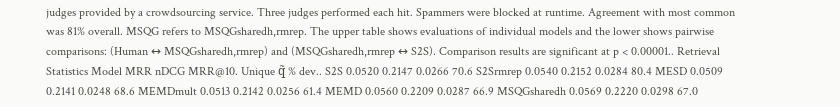judges provided by a crowdsourcing service. Three judges performed each hit. Spammers were blocked at runtime. Agreement with most common was 81% overall. MSQG refers to MSQGsharedh,rmrep. The upper table shows evaluations of individual models and the lower shows pairwise comparisons: (Human ↔ MSQGsharedh,rmrep) and (MSQGsharedh,rmrep ↔ S2S). Comparison results are significant at p < 0.00001.. Retrieval Statistics Model MRR nDCG MRR@10. Unique q̃ % dev.. S2S 0.0520 0.2147 0.0266 70.6 S2Srmrep 0.0540 0.2152 0.0284 80.4 MESD 0.0509 0.2141 0.0248 68.6 MEMDmult 0.0513 0.2142 0.0256 61.4 MEMD 0.0560 0.2209 0.0287 66.9 MSQGsharedh 0.0569 0.2220 0.0298 67.0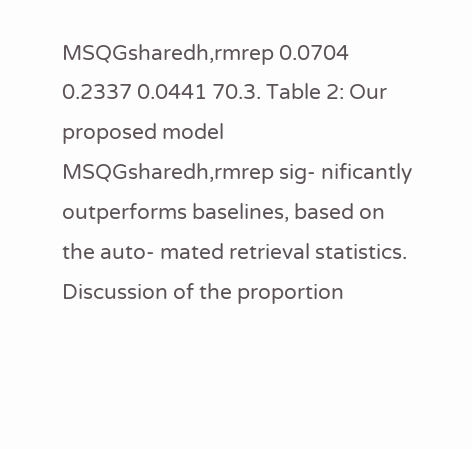MSQGsharedh,rmrep 0.0704 0.2337 0.0441 70.3. Table 2: Our proposed model MSQGsharedh,rmrep sig- nificantly outperforms baselines, based on the auto- mated retrieval statistics. Discussion of the proportion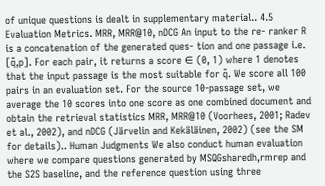of unique questions is dealt in supplementary material.. 4.5 Evaluation Metrics. MRR, MRR@10, nDCG An input to the re- ranker R is a concatenation of the generated ques- tion and one passage i.e. [q̃,p]. For each pair, it returns a score ∈ (0, 1) where 1 denotes that the input passage is the most suitable for q̃. We score all 100 pairs in an evaluation set. For the source 10-passage set, we average the 10 scores into one score as one combined document and obtain the retrieval statistics MRR, MRR@10 (Voorhees, 2001; Radev et al., 2002), and nDCG (Järvelin and Kekäläinen, 2002) (see the SM for details).. Human Judgments We also conduct human evaluation where we compare questions generated by MSQGsharedh,rmrep and the S2S baseline, and the reference question using three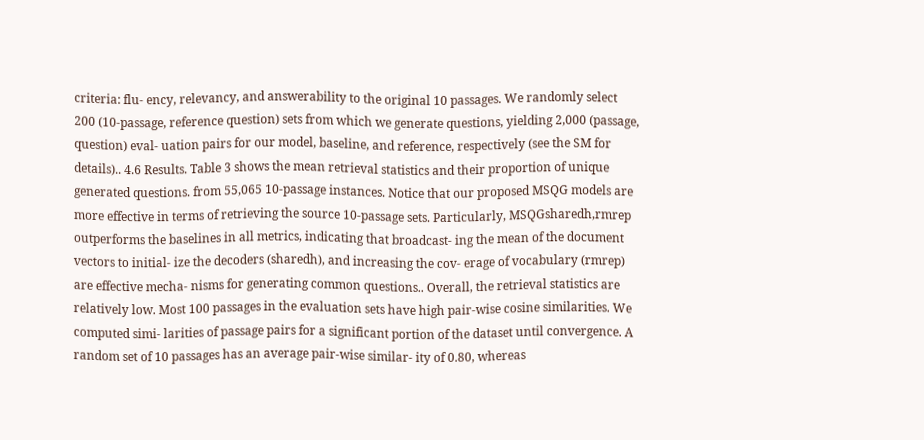criteria: flu- ency, relevancy, and answerability to the original 10 passages. We randomly select 200 (10-passage, reference question) sets from which we generate questions, yielding 2,000 (passage, question) eval- uation pairs for our model, baseline, and reference, respectively (see the SM for details).. 4.6 Results. Table 3 shows the mean retrieval statistics and their proportion of unique generated questions. from 55,065 10-passage instances. Notice that our proposed MSQG models are more effective in terms of retrieving the source 10-passage sets. Particularly, MSQGsharedh,rmrep outperforms the baselines in all metrics, indicating that broadcast- ing the mean of the document vectors to initial- ize the decoders (sharedh), and increasing the cov- erage of vocabulary (rmrep) are effective mecha- nisms for generating common questions.. Overall, the retrieval statistics are relatively low. Most 100 passages in the evaluation sets have high pair-wise cosine similarities. We computed simi- larities of passage pairs for a significant portion of the dataset until convergence. A random set of 10 passages has an average pair-wise similar- ity of 0.80, whereas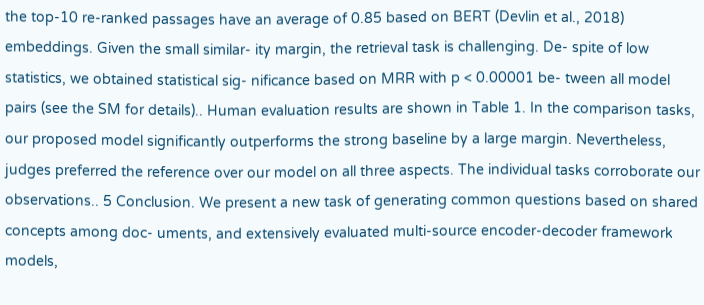the top-10 re-ranked passages have an average of 0.85 based on BERT (Devlin et al., 2018) embeddings. Given the small similar- ity margin, the retrieval task is challenging. De- spite of low statistics, we obtained statistical sig- nificance based on MRR with p < 0.00001 be- tween all model pairs (see the SM for details).. Human evaluation results are shown in Table 1. In the comparison tasks, our proposed model significantly outperforms the strong baseline by a large margin. Nevertheless, judges preferred the reference over our model on all three aspects. The individual tasks corroborate our observations.. 5 Conclusion. We present a new task of generating common questions based on shared concepts among doc- uments, and extensively evaluated multi-source encoder-decoder framework models,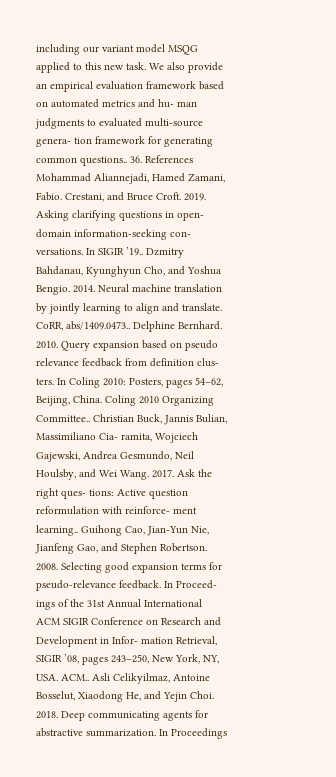including our variant model MSQG applied to this new task. We also provide an empirical evaluation framework based on automated metrics and hu- man judgments to evaluated multi-source genera- tion framework for generating common questions.. 36. References Mohammad Aliannejadi, Hamed Zamani, Fabio. Crestani, and Bruce Croft. 2019. Asking clarifying questions in open-domain information-seeking con- versations. In SIGIR ’19.. Dzmitry Bahdanau, Kyunghyun Cho, and Yoshua Bengio. 2014. Neural machine translation by jointly learning to align and translate. CoRR, abs/1409.0473.. Delphine Bernhard. 2010. Query expansion based on pseudo relevance feedback from definition clus- ters. In Coling 2010: Posters, pages 54–62, Beijing, China. Coling 2010 Organizing Committee.. Christian Buck, Jannis Bulian, Massimiliano Cia- ramita, Wojciech Gajewski, Andrea Gesmundo, Neil Houlsby, and Wei Wang. 2017. Ask the right ques- tions: Active question reformulation with reinforce- ment learning.. Guihong Cao, Jian-Yun Nie, Jianfeng Gao, and Stephen Robertson. 2008. Selecting good expansion terms for pseudo-relevance feedback. In Proceed- ings of the 31st Annual International ACM SIGIR Conference on Research and Development in Infor- mation Retrieval, SIGIR ’08, pages 243–250, New York, NY, USA. ACM.. Asli Celikyilmaz, Antoine Bosselut, Xiaodong He, and Yejin Choi. 2018. Deep communicating agents for abstractive summarization. In Proceedings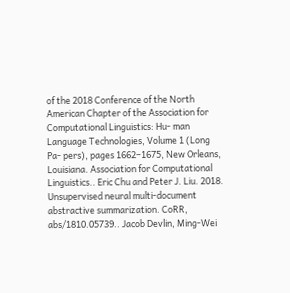of the 2018 Conference of the North American Chapter of the Association for Computational Linguistics: Hu- man Language Technologies, Volume 1 (Long Pa- pers), pages 1662–1675, New Orleans, Louisiana. Association for Computational Linguistics.. Eric Chu and Peter J. Liu. 2018. Unsupervised neural multi-document abstractive summarization. CoRR, abs/1810.05739.. Jacob Devlin, Ming-Wei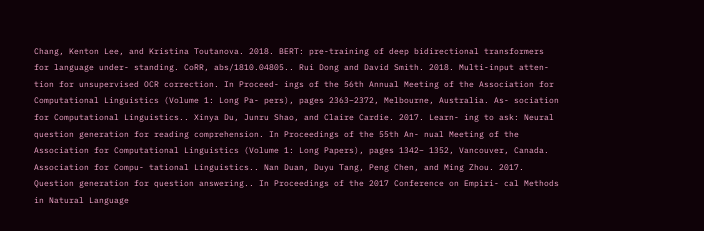Chang, Kenton Lee, and Kristina Toutanova. 2018. BERT: pre-training of deep bidirectional transformers for language under- standing. CoRR, abs/1810.04805.. Rui Dong and David Smith. 2018. Multi-input atten- tion for unsupervised OCR correction. In Proceed- ings of the 56th Annual Meeting of the Association for Computational Linguistics (Volume 1: Long Pa- pers), pages 2363–2372, Melbourne, Australia. As- sociation for Computational Linguistics.. Xinya Du, Junru Shao, and Claire Cardie. 2017. Learn- ing to ask: Neural question generation for reading comprehension. In Proceedings of the 55th An- nual Meeting of the Association for Computational Linguistics (Volume 1: Long Papers), pages 1342– 1352, Vancouver, Canada. Association for Compu- tational Linguistics.. Nan Duan, Duyu Tang, Peng Chen, and Ming Zhou. 2017. Question generation for question answering.. In Proceedings of the 2017 Conference on Empiri- cal Methods in Natural Language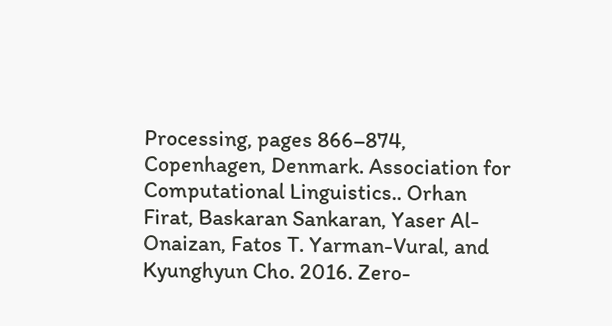Processing, pages 866–874, Copenhagen, Denmark. Association for Computational Linguistics.. Orhan Firat, Baskaran Sankaran, Yaser Al-Onaizan, Fatos T. Yarman-Vural, and Kyunghyun Cho. 2016. Zero-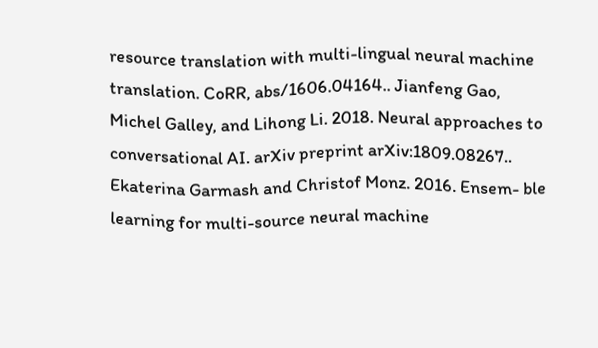resource translation with multi-lingual neural machine translation. CoRR, abs/1606.04164.. Jianfeng Gao, Michel Galley, and Lihong Li. 2018. Neural approaches to conversational AI. arXiv preprint arXiv:1809.08267.. Ekaterina Garmash and Christof Monz. 2016. Ensem- ble learning for multi-source neural machine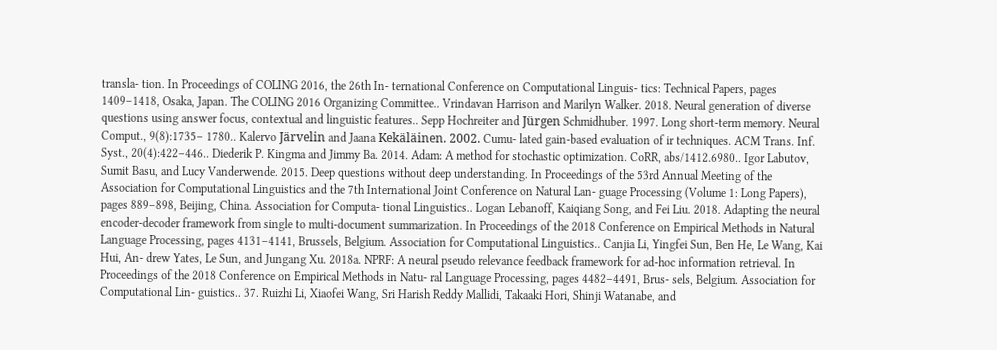transla- tion. In Proceedings of COLING 2016, the 26th In- ternational Conference on Computational Linguis- tics: Technical Papers, pages 1409–1418, Osaka, Japan. The COLING 2016 Organizing Committee.. Vrindavan Harrison and Marilyn Walker. 2018. Neural generation of diverse questions using answer focus, contextual and linguistic features.. Sepp Hochreiter and Jürgen Schmidhuber. 1997. Long short-term memory. Neural Comput., 9(8):1735– 1780.. Kalervo Järvelin and Jaana Kekäläinen. 2002. Cumu- lated gain-based evaluation of ir techniques. ACM Trans. Inf. Syst., 20(4):422–446.. Diederik P. Kingma and Jimmy Ba. 2014. Adam: A method for stochastic optimization. CoRR, abs/1412.6980.. Igor Labutov, Sumit Basu, and Lucy Vanderwende. 2015. Deep questions without deep understanding. In Proceedings of the 53rd Annual Meeting of the Association for Computational Linguistics and the 7th International Joint Conference on Natural Lan- guage Processing (Volume 1: Long Papers), pages 889–898, Beijing, China. Association for Computa- tional Linguistics.. Logan Lebanoff, Kaiqiang Song, and Fei Liu. 2018. Adapting the neural encoder-decoder framework from single to multi-document summarization. In Proceedings of the 2018 Conference on Empirical Methods in Natural Language Processing, pages 4131–4141, Brussels, Belgium. Association for Computational Linguistics.. Canjia Li, Yingfei Sun, Ben He, Le Wang, Kai Hui, An- drew Yates, Le Sun, and Jungang Xu. 2018a. NPRF: A neural pseudo relevance feedback framework for ad-hoc information retrieval. In Proceedings of the 2018 Conference on Empirical Methods in Natu- ral Language Processing, pages 4482–4491, Brus- sels, Belgium. Association for Computational Lin- guistics.. 37. Ruizhi Li, Xiaofei Wang, Sri Harish Reddy Mallidi, Takaaki Hori, Shinji Watanabe, and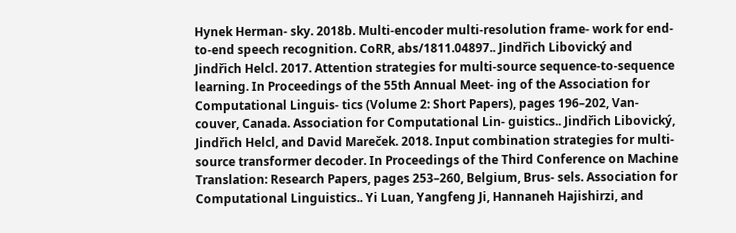Hynek Herman- sky. 2018b. Multi-encoder multi-resolution frame- work for end-to-end speech recognition. CoRR, abs/1811.04897.. Jindřich Libovický and Jindřich Helcl. 2017. Attention strategies for multi-source sequence-to-sequence learning. In Proceedings of the 55th Annual Meet- ing of the Association for Computational Linguis- tics (Volume 2: Short Papers), pages 196–202, Van- couver, Canada. Association for Computational Lin- guistics.. Jindřich Libovický, Jindřich Helcl, and David Mareček. 2018. Input combination strategies for multi-source transformer decoder. In Proceedings of the Third Conference on Machine Translation: Research Papers, pages 253–260, Belgium, Brus- sels. Association for Computational Linguistics.. Yi Luan, Yangfeng Ji, Hannaneh Hajishirzi, and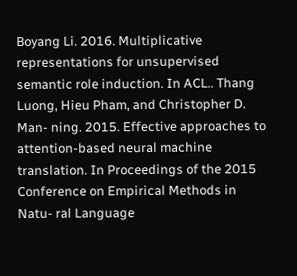Boyang Li. 2016. Multiplicative representations for unsupervised semantic role induction. In ACL.. Thang Luong, Hieu Pham, and Christopher D. Man- ning. 2015. Effective approaches to attention-based neural machine translation. In Proceedings of the 2015 Conference on Empirical Methods in Natu- ral Language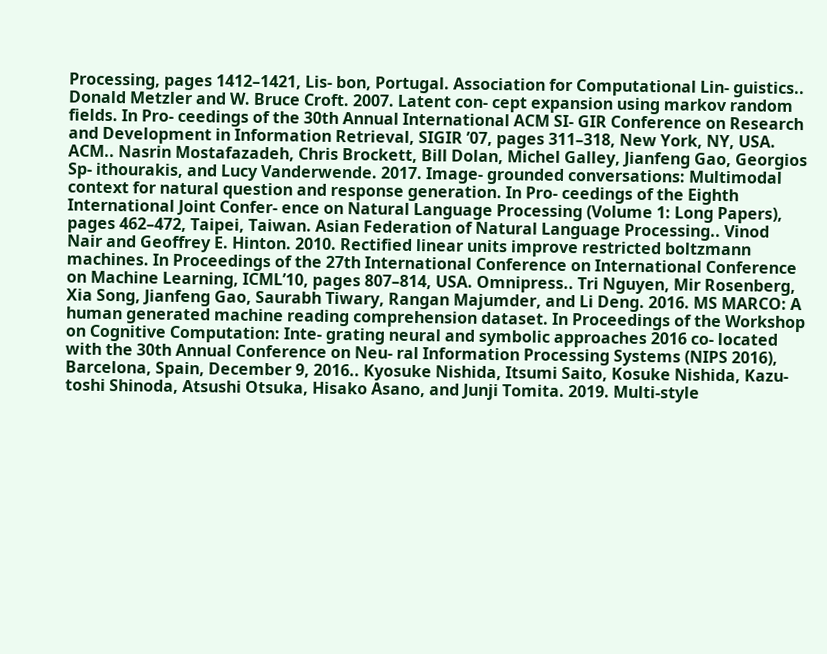Processing, pages 1412–1421, Lis- bon, Portugal. Association for Computational Lin- guistics.. Donald Metzler and W. Bruce Croft. 2007. Latent con- cept expansion using markov random fields. In Pro- ceedings of the 30th Annual International ACM SI- GIR Conference on Research and Development in Information Retrieval, SIGIR ’07, pages 311–318, New York, NY, USA. ACM.. Nasrin Mostafazadeh, Chris Brockett, Bill Dolan, Michel Galley, Jianfeng Gao, Georgios Sp- ithourakis, and Lucy Vanderwende. 2017. Image- grounded conversations: Multimodal context for natural question and response generation. In Pro- ceedings of the Eighth International Joint Confer- ence on Natural Language Processing (Volume 1: Long Papers), pages 462–472, Taipei, Taiwan. Asian Federation of Natural Language Processing.. Vinod Nair and Geoffrey E. Hinton. 2010. Rectified linear units improve restricted boltzmann machines. In Proceedings of the 27th International Conference on International Conference on Machine Learning, ICML’10, pages 807–814, USA. Omnipress.. Tri Nguyen, Mir Rosenberg, Xia Song, Jianfeng Gao, Saurabh Tiwary, Rangan Majumder, and Li Deng. 2016. MS MARCO: A human generated machine reading comprehension dataset. In Proceedings of the Workshop on Cognitive Computation: Inte- grating neural and symbolic approaches 2016 co- located with the 30th Annual Conference on Neu- ral Information Processing Systems (NIPS 2016), Barcelona, Spain, December 9, 2016.. Kyosuke Nishida, Itsumi Saito, Kosuke Nishida, Kazu- toshi Shinoda, Atsushi Otsuka, Hisako Asano, and Junji Tomita. 2019. Multi-style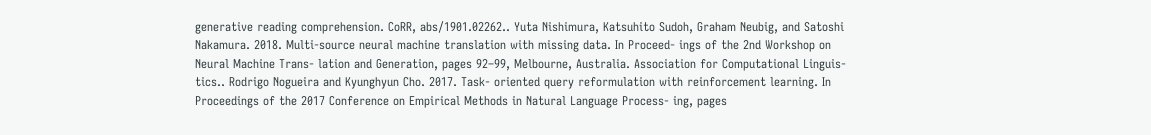generative reading comprehension. CoRR, abs/1901.02262.. Yuta Nishimura, Katsuhito Sudoh, Graham Neubig, and Satoshi Nakamura. 2018. Multi-source neural machine translation with missing data. In Proceed- ings of the 2nd Workshop on Neural Machine Trans- lation and Generation, pages 92–99, Melbourne, Australia. Association for Computational Linguis- tics.. Rodrigo Nogueira and Kyunghyun Cho. 2017. Task- oriented query reformulation with reinforcement learning. In Proceedings of the 2017 Conference on Empirical Methods in Natural Language Process- ing, pages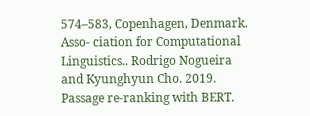574–583, Copenhagen, Denmark. Asso- ciation for Computational Linguistics.. Rodrigo Nogueira and Kyunghyun Cho. 2019. Passage re-ranking with BERT.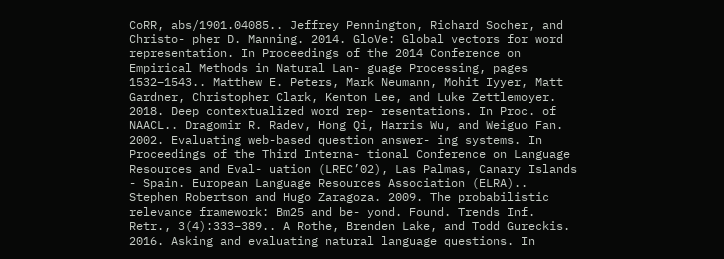CoRR, abs/1901.04085.. Jeffrey Pennington, Richard Socher, and Christo- pher D. Manning. 2014. GloVe: Global vectors for word representation. In Proceedings of the 2014 Conference on Empirical Methods in Natural Lan- guage Processing, pages 1532–1543.. Matthew E. Peters, Mark Neumann, Mohit Iyyer, Matt Gardner, Christopher Clark, Kenton Lee, and Luke Zettlemoyer. 2018. Deep contextualized word rep- resentations. In Proc. of NAACL.. Dragomir R. Radev, Hong Qi, Harris Wu, and Weiguo Fan. 2002. Evaluating web-based question answer- ing systems. In Proceedings of the Third Interna- tional Conference on Language Resources and Eval- uation (LREC’02), Las Palmas, Canary Islands - Spain. European Language Resources Association (ELRA).. Stephen Robertson and Hugo Zaragoza. 2009. The probabilistic relevance framework: Bm25 and be- yond. Found. Trends Inf. Retr., 3(4):333–389.. A Rothe, Brenden Lake, and Todd Gureckis. 2016. Asking and evaluating natural language questions. In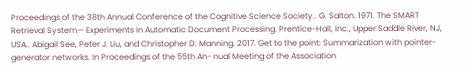Proceedings of the 38th Annual Conference of the Cognitive Science Society.. G. Salton. 1971. The SMART Retrieval System— Experiments in Automatic Document Processing. Prentice-Hall, Inc., Upper Saddle River, NJ, USA.. Abigail See, Peter J. Liu, and Christopher D. Manning. 2017. Get to the point: Summarization with pointer- generator networks. In Proceedings of the 55th An- nual Meeting of the Association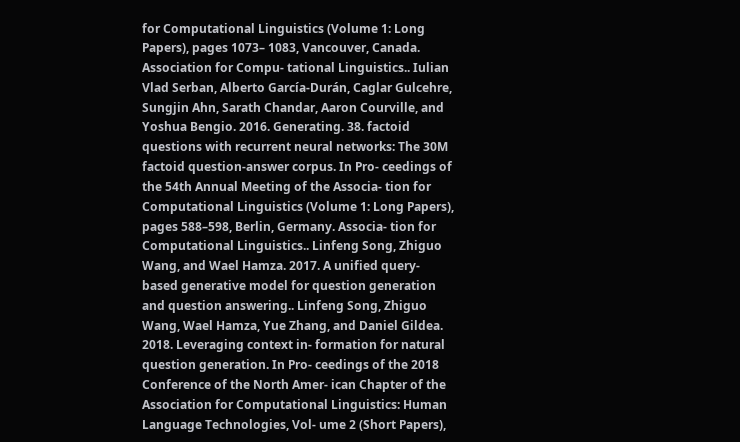for Computational Linguistics (Volume 1: Long Papers), pages 1073– 1083, Vancouver, Canada. Association for Compu- tational Linguistics.. Iulian Vlad Serban, Alberto Garcı́a-Durán, Caglar Gulcehre, Sungjin Ahn, Sarath Chandar, Aaron Courville, and Yoshua Bengio. 2016. Generating. 38. factoid questions with recurrent neural networks: The 30M factoid question-answer corpus. In Pro- ceedings of the 54th Annual Meeting of the Associa- tion for Computational Linguistics (Volume 1: Long Papers), pages 588–598, Berlin, Germany. Associa- tion for Computational Linguistics.. Linfeng Song, Zhiguo Wang, and Wael Hamza. 2017. A unified query-based generative model for question generation and question answering.. Linfeng Song, Zhiguo Wang, Wael Hamza, Yue Zhang, and Daniel Gildea. 2018. Leveraging context in- formation for natural question generation. In Pro- ceedings of the 2018 Conference of the North Amer- ican Chapter of the Association for Computational Linguistics: Human Language Technologies, Vol- ume 2 (Short Papers),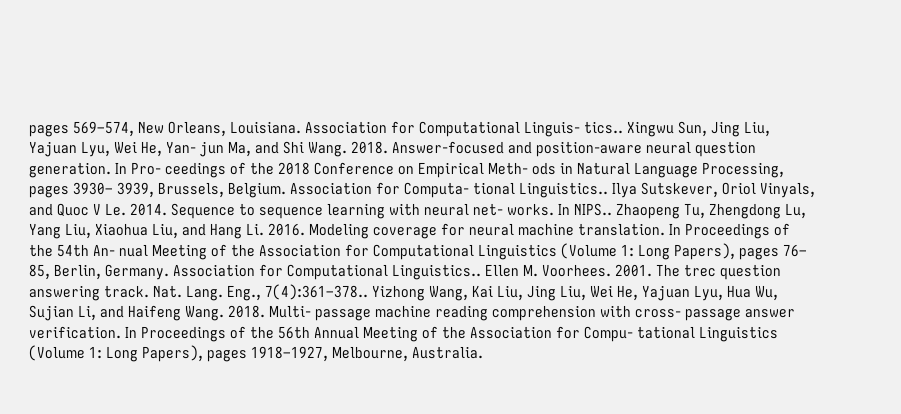pages 569–574, New Orleans, Louisiana. Association for Computational Linguis- tics.. Xingwu Sun, Jing Liu, Yajuan Lyu, Wei He, Yan- jun Ma, and Shi Wang. 2018. Answer-focused and position-aware neural question generation. In Pro- ceedings of the 2018 Conference on Empirical Meth- ods in Natural Language Processing, pages 3930– 3939, Brussels, Belgium. Association for Computa- tional Linguistics.. Ilya Sutskever, Oriol Vinyals, and Quoc V Le. 2014. Sequence to sequence learning with neural net- works. In NIPS.. Zhaopeng Tu, Zhengdong Lu, Yang Liu, Xiaohua Liu, and Hang Li. 2016. Modeling coverage for neural machine translation. In Proceedings of the 54th An- nual Meeting of the Association for Computational Linguistics (Volume 1: Long Papers), pages 76– 85, Berlin, Germany. Association for Computational Linguistics.. Ellen M. Voorhees. 2001. The trec question answering track. Nat. Lang. Eng., 7(4):361–378.. Yizhong Wang, Kai Liu, Jing Liu, Wei He, Yajuan Lyu, Hua Wu, Sujian Li, and Haifeng Wang. 2018. Multi- passage machine reading comprehension with cross- passage answer verification. In Proceedings of the 56th Annual Meeting of the Association for Compu- tational Linguistics (Volume 1: Long Papers), pages 1918–1927, Melbourne, Australia.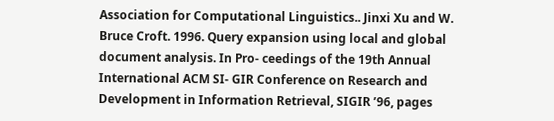Association for Computational Linguistics.. Jinxi Xu and W. Bruce Croft. 1996. Query expansion using local and global document analysis. In Pro- ceedings of the 19th Annual International ACM SI- GIR Conference on Research and Development in Information Retrieval, SIGIR ’96, pages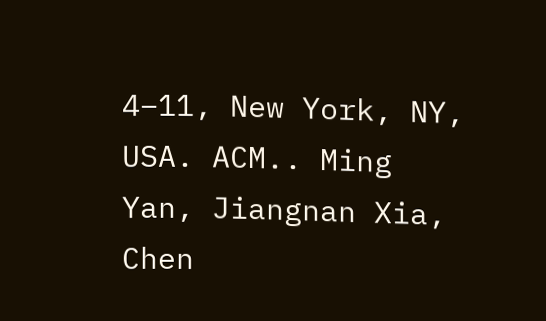4–11, New York, NY, USA. ACM.. Ming Yan, Jiangnan Xia, Chen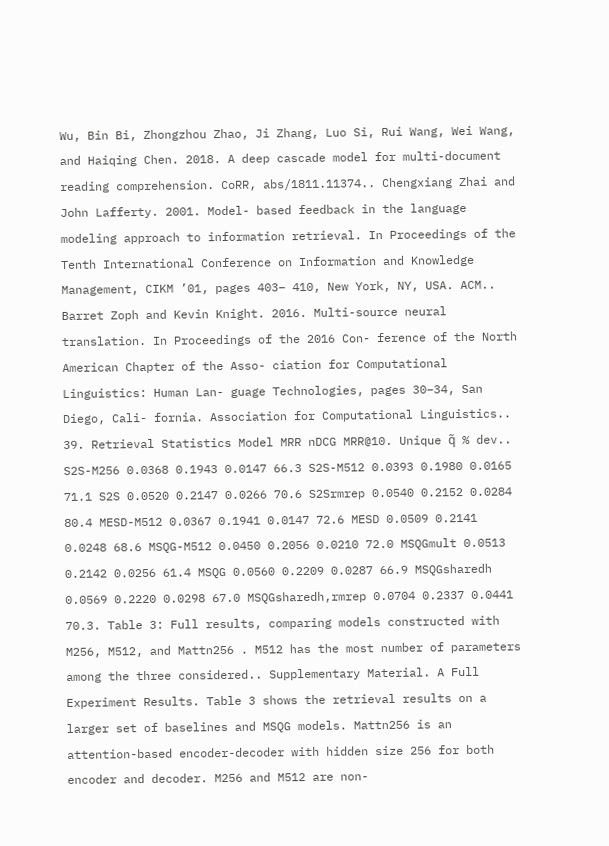Wu, Bin Bi, Zhongzhou Zhao, Ji Zhang, Luo Si, Rui Wang, Wei Wang, and Haiqing Chen. 2018. A deep cascade model for multi-document reading comprehension. CoRR, abs/1811.11374.. Chengxiang Zhai and John Lafferty. 2001. Model- based feedback in the language modeling approach to information retrieval. In Proceedings of the Tenth International Conference on Information and Knowledge Management, CIKM ’01, pages 403– 410, New York, NY, USA. ACM.. Barret Zoph and Kevin Knight. 2016. Multi-source neural translation. In Proceedings of the 2016 Con- ference of the North American Chapter of the Asso- ciation for Computational Linguistics: Human Lan- guage Technologies, pages 30–34, San Diego, Cali- fornia. Association for Computational Linguistics.. 39. Retrieval Statistics Model MRR nDCG MRR@10. Unique q̃ % dev.. S2S-M256 0.0368 0.1943 0.0147 66.3 S2S-M512 0.0393 0.1980 0.0165 71.1 S2S 0.0520 0.2147 0.0266 70.6 S2Srmrep 0.0540 0.2152 0.0284 80.4 MESD-M512 0.0367 0.1941 0.0147 72.6 MESD 0.0509 0.2141 0.0248 68.6 MSQG-M512 0.0450 0.2056 0.0210 72.0 MSQGmult 0.0513 0.2142 0.0256 61.4 MSQG 0.0560 0.2209 0.0287 66.9 MSQGsharedh 0.0569 0.2220 0.0298 67.0 MSQGsharedh,rmrep 0.0704 0.2337 0.0441 70.3. Table 3: Full results, comparing models constructed with M256, M512, and Mattn256 . M512 has the most number of parameters among the three considered.. Supplementary Material. A Full Experiment Results. Table 3 shows the retrieval results on a larger set of baselines and MSQG models. Mattn256 is an attention-based encoder-decoder with hidden size 256 for both encoder and decoder. M256 and M512 are non-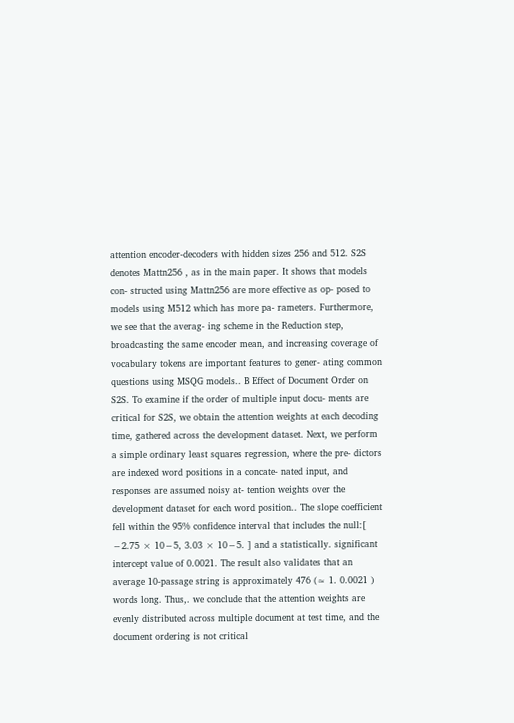attention encoder-decoders with hidden sizes 256 and 512. S2S denotes Mattn256 , as in the main paper. It shows that models con- structed using Mattn256 are more effective as op- posed to models using M512 which has more pa- rameters. Furthermore, we see that the averag- ing scheme in the Reduction step, broadcasting the same encoder mean, and increasing coverage of vocabulary tokens are important features to gener- ating common questions using MSQG models.. B Effect of Document Order on S2S. To examine if the order of multiple input docu- ments are critical for S2S, we obtain the attention weights at each decoding time, gathered across the development dataset. Next, we perform a simple ordinary least squares regression, where the pre- dictors are indexed word positions in a concate- nated input, and responses are assumed noisy at- tention weights over the development dataset for each word position.. The slope coefficient fell within the 95% confidence interval that includes the null:[ −2.75 × 10−5, 3.03 × 10−5. ] and a statistically. significant intercept value of 0.0021. The result also validates that an average 10-passage string is approximately 476 (≈ 1. 0.0021 ) words long. Thus,. we conclude that the attention weights are evenly distributed across multiple document at test time, and the document ordering is not critical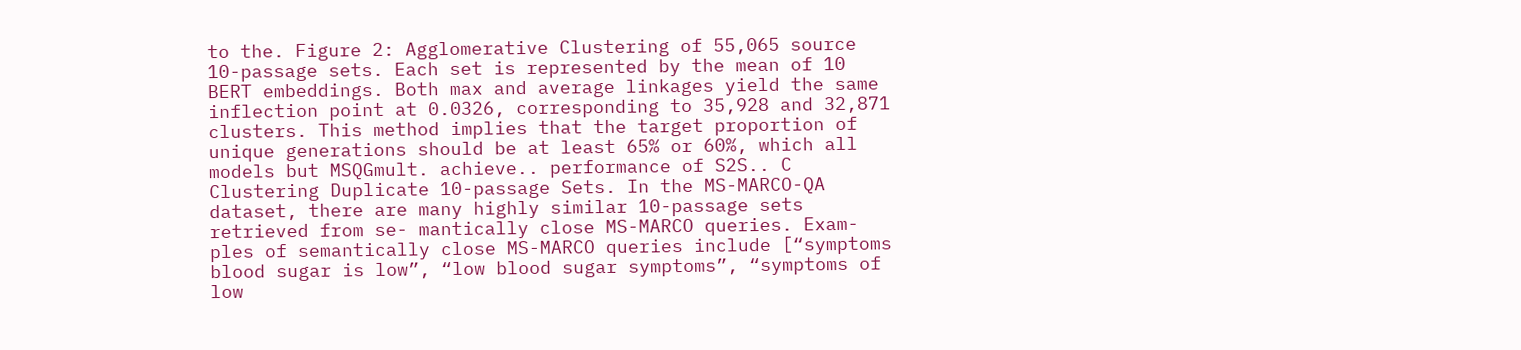to the. Figure 2: Agglomerative Clustering of 55,065 source 10-passage sets. Each set is represented by the mean of 10 BERT embeddings. Both max and average linkages yield the same inflection point at 0.0326, corresponding to 35,928 and 32,871 clusters. This method implies that the target proportion of unique generations should be at least 65% or 60%, which all models but MSQGmult. achieve.. performance of S2S.. C Clustering Duplicate 10-passage Sets. In the MS-MARCO-QA dataset, there are many highly similar 10-passage sets retrieved from se- mantically close MS-MARCO queries. Exam- ples of semantically close MS-MARCO queries include [“symptoms blood sugar is low”, “low blood sugar symptoms”, “symptoms of low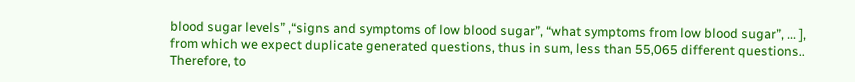blood sugar levels” ,“signs and symptoms of low blood sugar”, “what symptoms from low blood sugar”, ... ], from which we expect duplicate generated questions, thus in sum, less than 55,065 different questions.. Therefore, to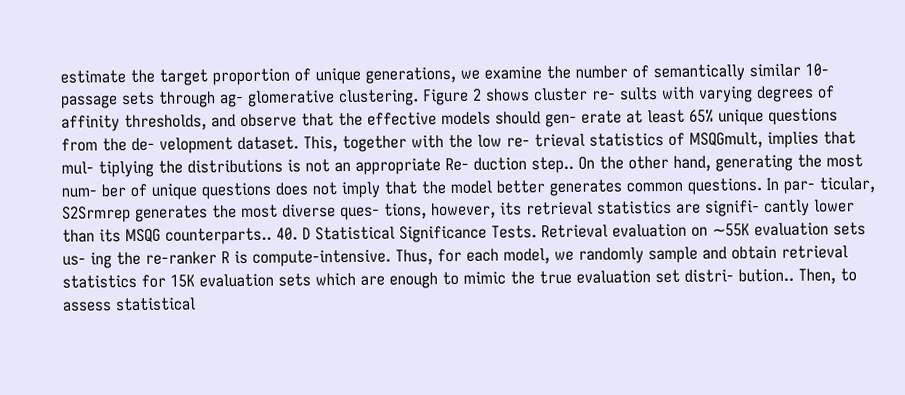estimate the target proportion of unique generations, we examine the number of semantically similar 10-passage sets through ag- glomerative clustering. Figure 2 shows cluster re- sults with varying degrees of affinity thresholds, and observe that the effective models should gen- erate at least 65% unique questions from the de- velopment dataset. This, together with the low re- trieval statistics of MSQGmult, implies that mul- tiplying the distributions is not an appropriate Re- duction step.. On the other hand, generating the most num- ber of unique questions does not imply that the model better generates common questions. In par- ticular, S2Srmrep generates the most diverse ques- tions, however, its retrieval statistics are signifi- cantly lower than its MSQG counterparts.. 40. D Statistical Significance Tests. Retrieval evaluation on ∼55K evaluation sets us- ing the re-ranker R is compute-intensive. Thus, for each model, we randomly sample and obtain retrieval statistics for 15K evaluation sets which are enough to mimic the true evaluation set distri- bution.. Then, to assess statistical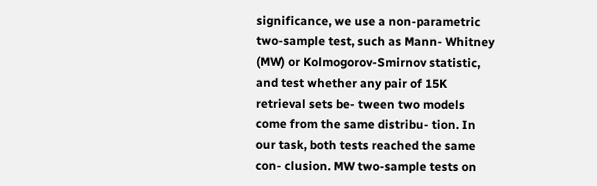significance, we use a non-parametric two-sample test, such as Mann- Whitney (MW) or Kolmogorov-Smirnov statistic, and test whether any pair of 15K retrieval sets be- tween two models come from the same distribu- tion. In our task, both tests reached the same con- clusion. MW two-sample tests on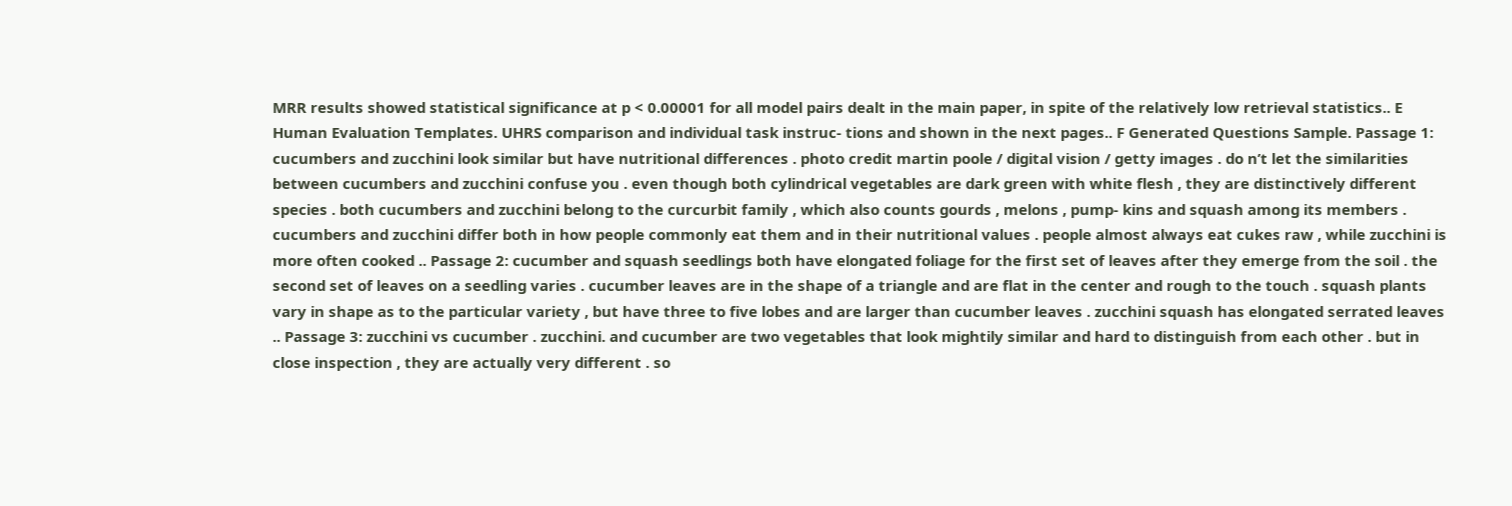MRR results showed statistical significance at p < 0.00001 for all model pairs dealt in the main paper, in spite of the relatively low retrieval statistics.. E Human Evaluation Templates. UHRS comparison and individual task instruc- tions and shown in the next pages.. F Generated Questions Sample. Passage 1: cucumbers and zucchini look similar but have nutritional differences . photo credit martin poole / digital vision / getty images . do n’t let the similarities between cucumbers and zucchini confuse you . even though both cylindrical vegetables are dark green with white flesh , they are distinctively different species . both cucumbers and zucchini belong to the curcurbit family , which also counts gourds , melons , pump- kins and squash among its members . cucumbers and zucchini differ both in how people commonly eat them and in their nutritional values . people almost always eat cukes raw , while zucchini is more often cooked .. Passage 2: cucumber and squash seedlings both have elongated foliage for the first set of leaves after they emerge from the soil . the second set of leaves on a seedling varies . cucumber leaves are in the shape of a triangle and are flat in the center and rough to the touch . squash plants vary in shape as to the particular variety , but have three to five lobes and are larger than cucumber leaves . zucchini squash has elongated serrated leaves .. Passage 3: zucchini vs cucumber . zucchini. and cucumber are two vegetables that look mightily similar and hard to distinguish from each other . but in close inspection , they are actually very different . so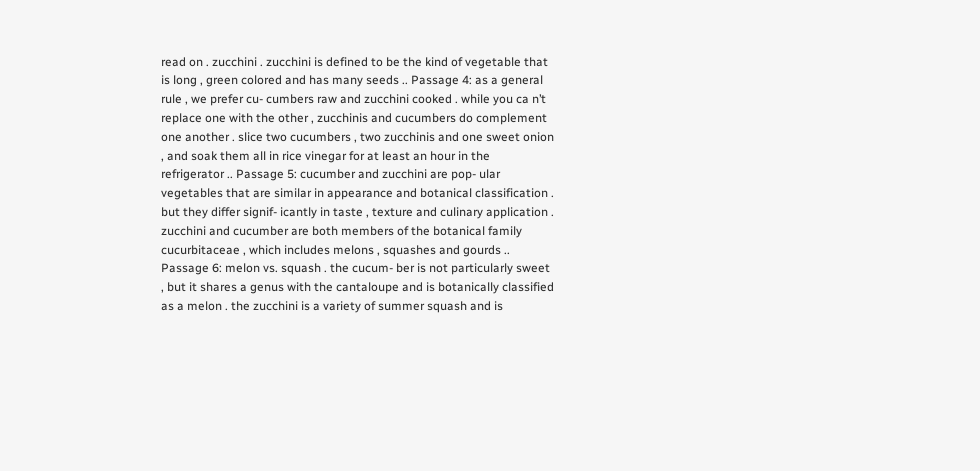read on . zucchini . zucchini is defined to be the kind of vegetable that is long , green colored and has many seeds .. Passage 4: as a general rule , we prefer cu- cumbers raw and zucchini cooked . while you ca n’t replace one with the other , zucchinis and cucumbers do complement one another . slice two cucumbers , two zucchinis and one sweet onion , and soak them all in rice vinegar for at least an hour in the refrigerator .. Passage 5: cucumber and zucchini are pop- ular vegetables that are similar in appearance and botanical classification . but they differ signif- icantly in taste , texture and culinary application . zucchini and cucumber are both members of the botanical family cucurbitaceae , which includes melons , squashes and gourds .. Passage 6: melon vs. squash . the cucum- ber is not particularly sweet , but it shares a genus with the cantaloupe and is botanically classified as a melon . the zucchini is a variety of summer squash and is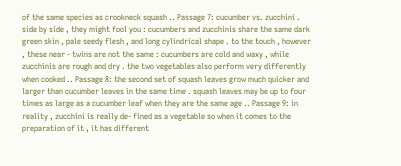of the same species as crookneck squash .. Passage 7: cucumber vs. zucchini . side by side , they might fool you : cucumbers and zucchinis share the same dark green skin , pale seedy flesh , and long cylindrical shape . to the touch , however , these near - twins are not the same : cucumbers are cold and waxy , while zucchinis are rough and dry . the two vegetables also perform very differently when cooked .. Passage 8: the second set of squash leaves grow much quicker and larger than cucumber leaves in the same time . squash leaves may be up to four times as large as a cucumber leaf when they are the same age .. Passage 9: in reality , zucchini is really de- fined as a vegetable so when it comes to the preparation of it , it has different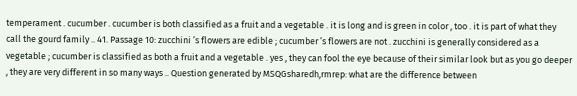temperament . cucumber . cucumber is both classified as a fruit and a vegetable . it is long and is green in color , too . it is part of what they call the gourd family .. 41. Passage 10: zucchini ’s flowers are edible ; cucumber ’s flowers are not . zucchini is generally considered as a vegetable ; cucumber is classified as both a fruit and a vegetable . yes , they can fool the eye because of their similar look but as you go deeper , they are very different in so many ways .. Question generated by MSQGsharedh,rmrep: what are the difference between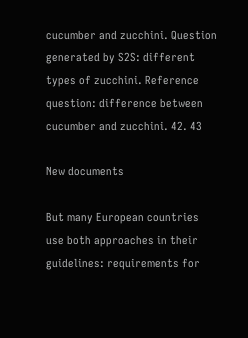cucumber and zucchini. Question generated by S2S: different types of zucchini. Reference question: difference between cucumber and zucchini. 42. 43

New documents

But many European countries use both approaches in their guidelines: requirements for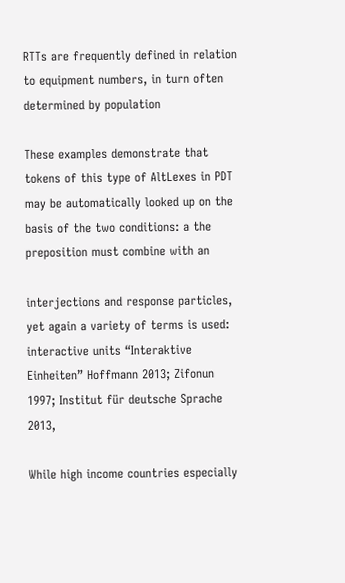RTTs are frequently defined in relation to equipment numbers, in turn often determined by population

These examples demonstrate that tokens of this type of AltLexes in PDT may be automatically looked up on the basis of the two conditions: a the preposition must combine with an

interjections and response particles, yet again a variety of terms is used: interactive units “Interaktive Einheiten” Hoffmann 2013; Zifonun 1997; Institut für deutsche Sprache 2013,

While high income countries especially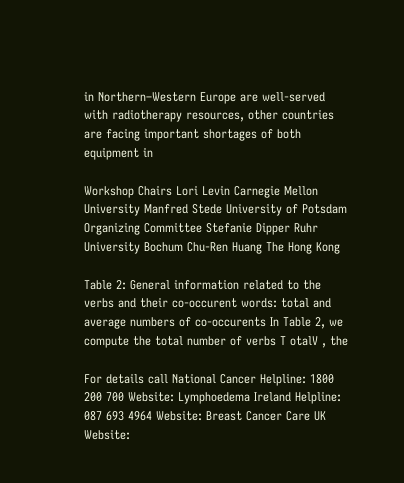in Northern–Western Europe are well-served with radiotherapy resources, other countries are facing important shortages of both equipment in

Workshop Chairs Lori Levin Carnegie Mellon University Manfred Stede University of Potsdam Organizing Committee Stefanie Dipper Ruhr University Bochum Chu-Ren Huang The Hong Kong

Table 2: General information related to the verbs and their co-occurent words: total and average numbers of co-occurents In Table 2, we compute the total number of verbs T otalV , the

For details call National Cancer Helpline: 1800 200 700 Website: Lymphoedema Ireland Helpline: 087 693 4964 Website: Breast Cancer Care UK Website: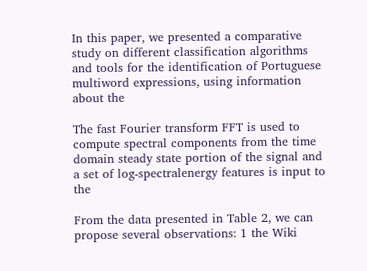In this paper, we presented a comparative study on different classification algorithms and tools for the identification of Portuguese multiword expressions, using information about the

The fast Fourier transform FFT is used to compute spectral components from the time domain steady state portion of the signal and a set of log-spectralenergy features is input to the

From the data presented in Table 2, we can propose several observations: 1 the Wiki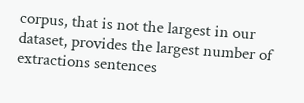corpus, that is not the largest in our dataset, provides the largest number of extractions sentences